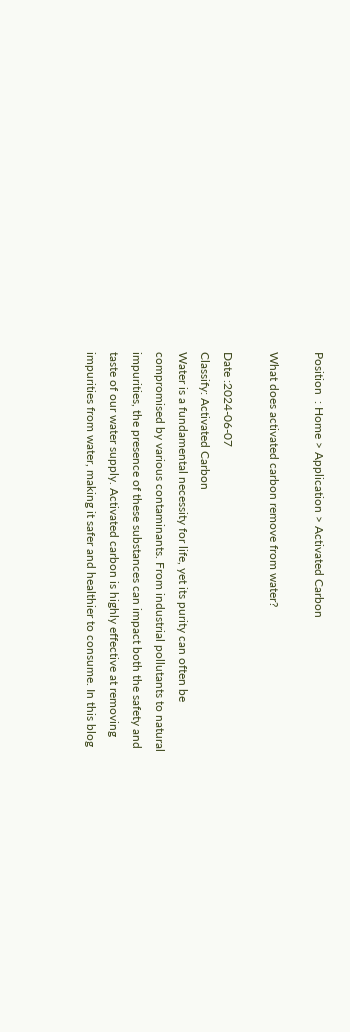Position  : Home > Application > Activated Carbon

What does activated carbon remove from water?

Date :2024-06-07
Classify: Activated Carbon
Water is a fundamental necessity for life, yet its purity can often be compromised by various contaminants. From industrial pollutants to natural impurities, the presence of these substances can impact both the safety and taste of our water supply. Activated carbon is highly effective at removing impurities from water, making it safer and healthier to consume. In this blog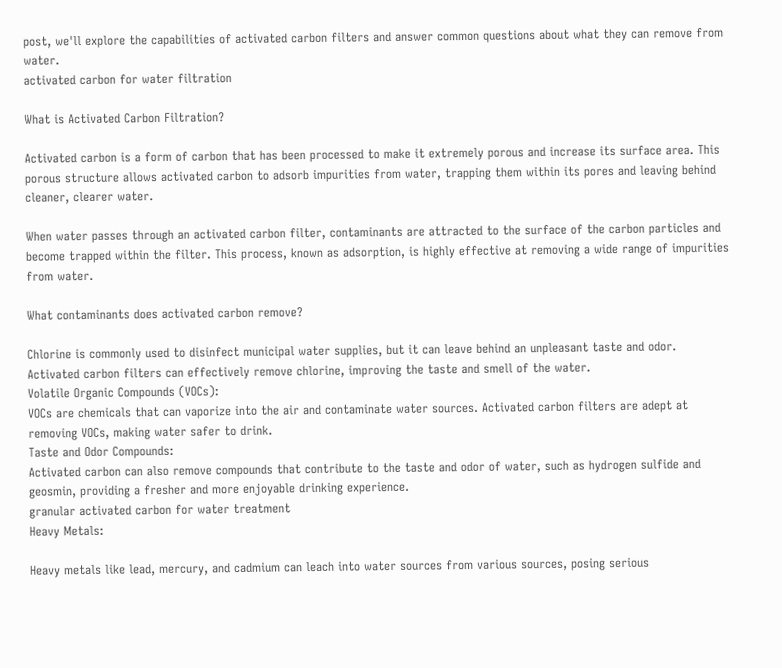post, we'll explore the capabilities of activated carbon filters and answer common questions about what they can remove from water.
activated carbon for water filtration

What is Activated Carbon Filtration?

Activated carbon is a form of carbon that has been processed to make it extremely porous and increase its surface area. This porous structure allows activated carbon to adsorb impurities from water, trapping them within its pores and leaving behind cleaner, clearer water.

When water passes through an activated carbon filter, contaminants are attracted to the surface of the carbon particles and become trapped within the filter. This process, known as adsorption, is highly effective at removing a wide range of impurities from water.

What contaminants does activated carbon remove?

Chlorine is commonly used to disinfect municipal water supplies, but it can leave behind an unpleasant taste and odor. Activated carbon filters can effectively remove chlorine, improving the taste and smell of the water.
Volatile Organic Compounds (VOCs):
VOCs are chemicals that can vaporize into the air and contaminate water sources. Activated carbon filters are adept at removing VOCs, making water safer to drink.
Taste and Odor Compounds:
Activated carbon can also remove compounds that contribute to the taste and odor of water, such as hydrogen sulfide and geosmin, providing a fresher and more enjoyable drinking experience.
granular activated carbon for water treatment
Heavy Metals:

Heavy metals like lead, mercury, and cadmium can leach into water sources from various sources, posing serious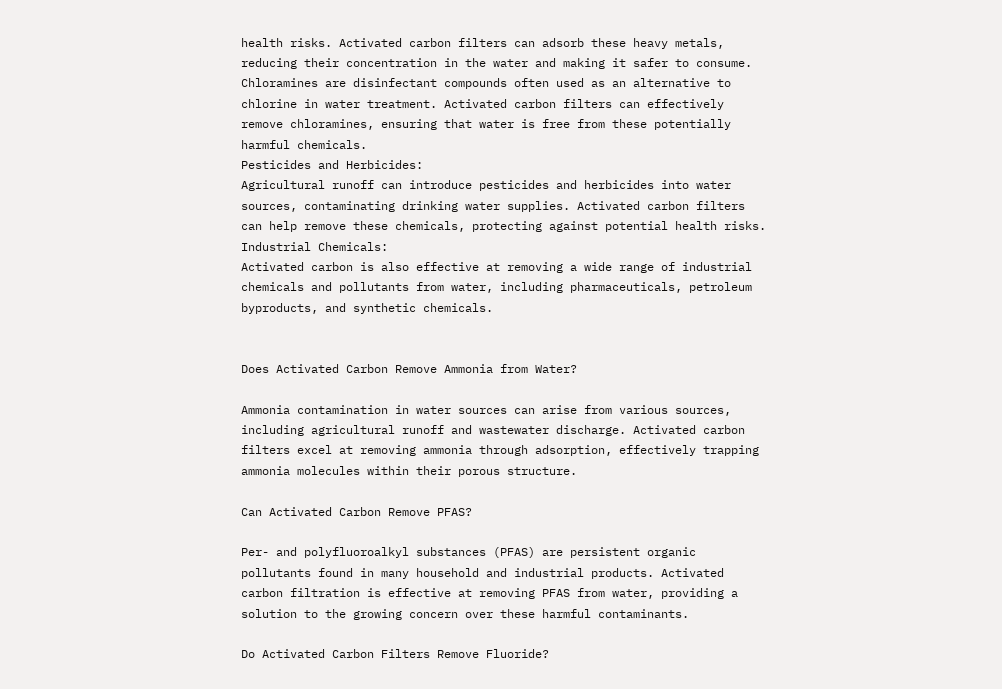health risks. Activated carbon filters can adsorb these heavy metals, reducing their concentration in the water and making it safer to consume.
Chloramines are disinfectant compounds often used as an alternative to chlorine in water treatment. Activated carbon filters can effectively remove chloramines, ensuring that water is free from these potentially harmful chemicals.
Pesticides and Herbicides:
Agricultural runoff can introduce pesticides and herbicides into water sources, contaminating drinking water supplies. Activated carbon filters can help remove these chemicals, protecting against potential health risks.
Industrial Chemicals:
Activated carbon is also effective at removing a wide range of industrial chemicals and pollutants from water, including pharmaceuticals, petroleum byproducts, and synthetic chemicals.


Does Activated Carbon Remove Ammonia from Water?

Ammonia contamination in water sources can arise from various sources, including agricultural runoff and wastewater discharge. Activated carbon filters excel at removing ammonia through adsorption, effectively trapping ammonia molecules within their porous structure.

Can Activated Carbon Remove PFAS?

Per- and polyfluoroalkyl substances (PFAS) are persistent organic pollutants found in many household and industrial products. Activated carbon filtration is effective at removing PFAS from water, providing a solution to the growing concern over these harmful contaminants.

Do Activated Carbon Filters Remove Fluoride?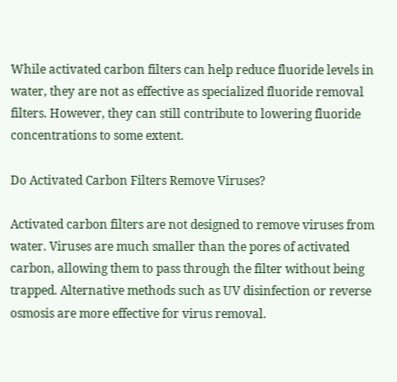While activated carbon filters can help reduce fluoride levels in water, they are not as effective as specialized fluoride removal filters. However, they can still contribute to lowering fluoride concentrations to some extent.

Do Activated Carbon Filters Remove Viruses?

Activated carbon filters are not designed to remove viruses from water. Viruses are much smaller than the pores of activated carbon, allowing them to pass through the filter without being trapped. Alternative methods such as UV disinfection or reverse osmosis are more effective for virus removal.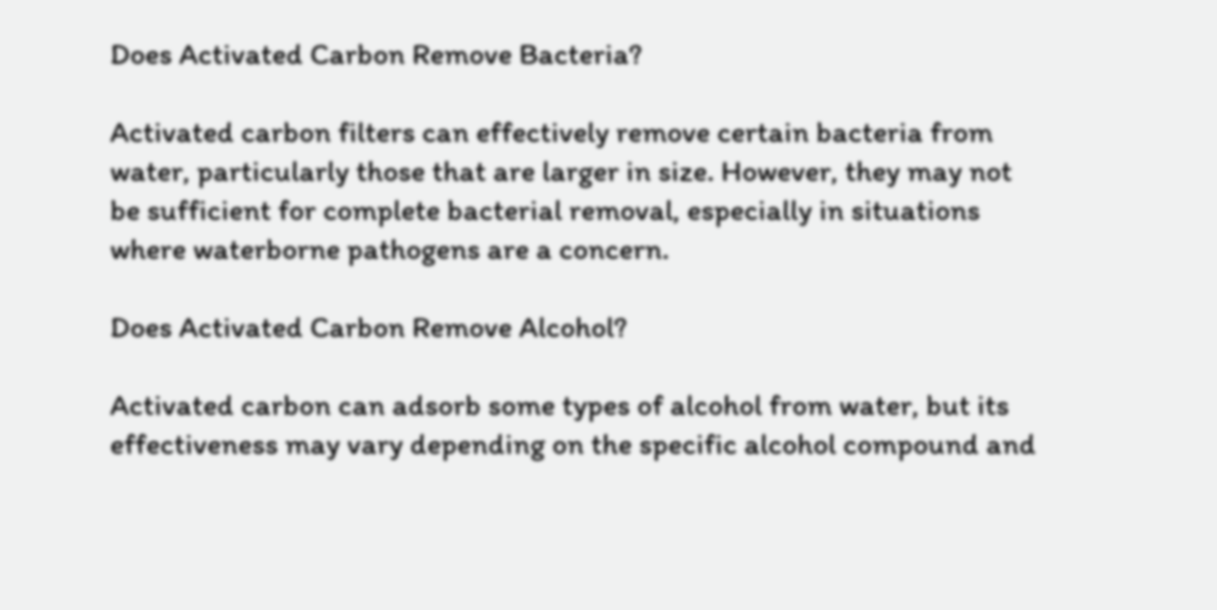Does Activated Carbon Remove Bacteria?

Activated carbon filters can effectively remove certain bacteria from water, particularly those that are larger in size. However, they may not be sufficient for complete bacterial removal, especially in situations where waterborne pathogens are a concern.

Does Activated Carbon Remove Alcohol?

Activated carbon can adsorb some types of alcohol from water, but its effectiveness may vary depending on the specific alcohol compound and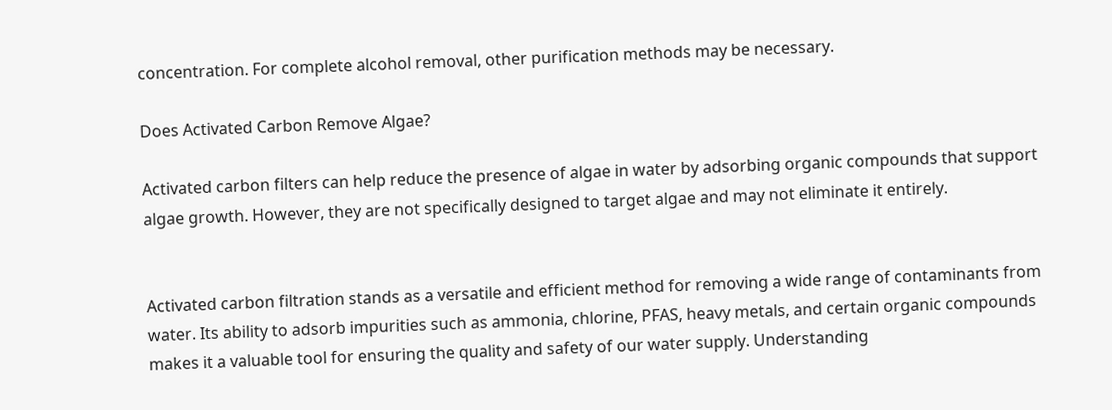concentration. For complete alcohol removal, other purification methods may be necessary.

Does Activated Carbon Remove Algae?

Activated carbon filters can help reduce the presence of algae in water by adsorbing organic compounds that support algae growth. However, they are not specifically designed to target algae and may not eliminate it entirely.


Activated carbon filtration stands as a versatile and efficient method for removing a wide range of contaminants from water. Its ability to adsorb impurities such as ammonia, chlorine, PFAS, heavy metals, and certain organic compounds makes it a valuable tool for ensuring the quality and safety of our water supply. Understanding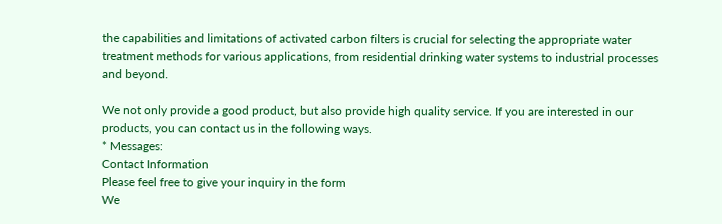the capabilities and limitations of activated carbon filters is crucial for selecting the appropriate water treatment methods for various applications, from residential drinking water systems to industrial processes and beyond.

We not only provide a good product, but also provide high quality service. If you are interested in our products, you can contact us in the following ways.
* Messages:
Contact Information
Please feel free to give your inquiry in the form
We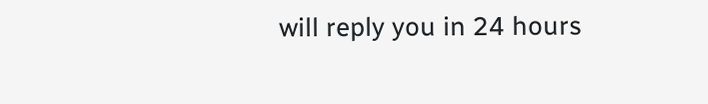will reply you in 24 hours